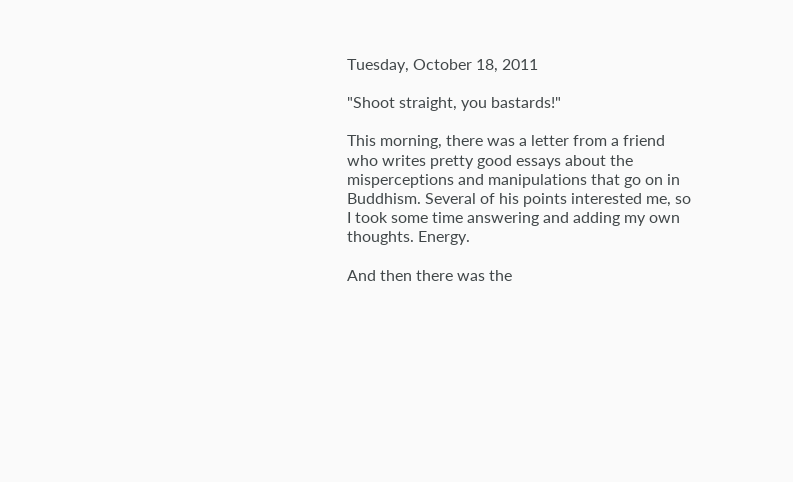Tuesday, October 18, 2011

"Shoot straight, you bastards!"

This morning, there was a letter from a friend who writes pretty good essays about the misperceptions and manipulations that go on in Buddhism. Several of his points interested me, so I took some time answering and adding my own thoughts. Energy.

And then there was the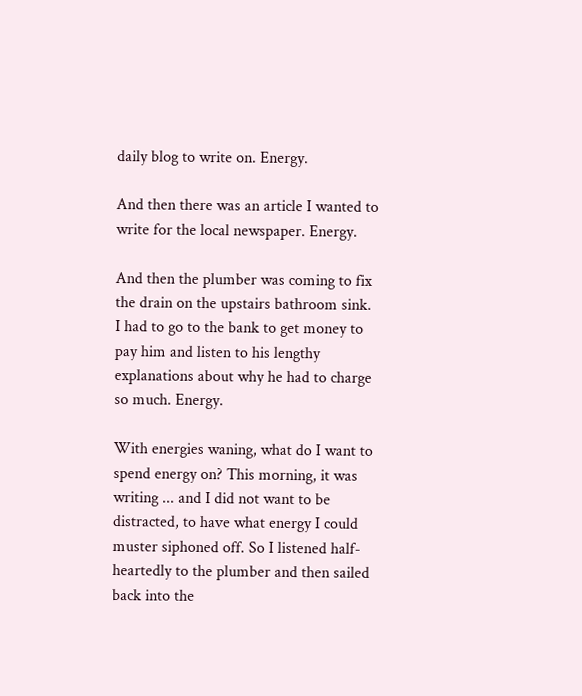daily blog to write on. Energy.

And then there was an article I wanted to write for the local newspaper. Energy.

And then the plumber was coming to fix the drain on the upstairs bathroom sink. I had to go to the bank to get money to pay him and listen to his lengthy explanations about why he had to charge so much. Energy.

With energies waning, what do I want to spend energy on? This morning, it was writing ... and I did not want to be distracted, to have what energy I could muster siphoned off. So I listened half-heartedly to the plumber and then sailed back into the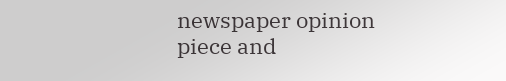newspaper opinion piece and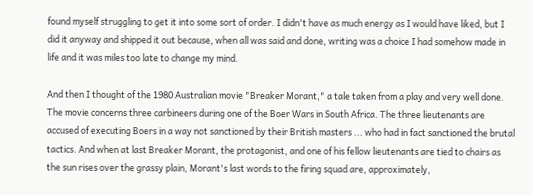found myself struggling to get it into some sort of order. I didn't have as much energy as I would have liked, but I did it anyway and shipped it out because, when all was said and done, writing was a choice I had somehow made in life and it was miles too late to change my mind.

And then I thought of the 1980 Australian movie "Breaker Morant," a tale taken from a play and very well done. The movie concerns three carbineers during one of the Boer Wars in South Africa. The three lieutenants are accused of executing Boers in a way not sanctioned by their British masters ... who had in fact sanctioned the brutal tactics. And when at last Breaker Morant, the protagonist, and one of his fellow lieutenants are tied to chairs as the sun rises over the grassy plain, Morant's last words to the firing squad are, approximately,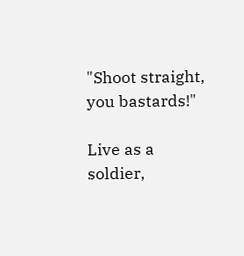"Shoot straight, you bastards!"

Live as a soldier,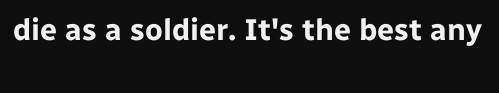die as a soldier. It's the best any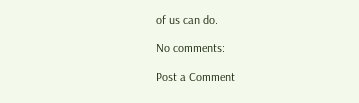of us can do.

No comments:

Post a Comment